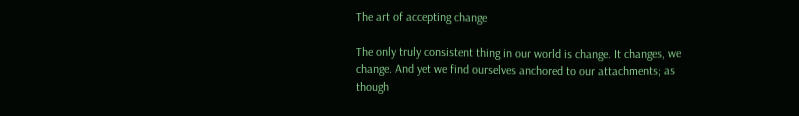The art of accepting change

The only truly consistent thing in our world is change. It changes, we change. And yet we find ourselves anchored to our attachments; as though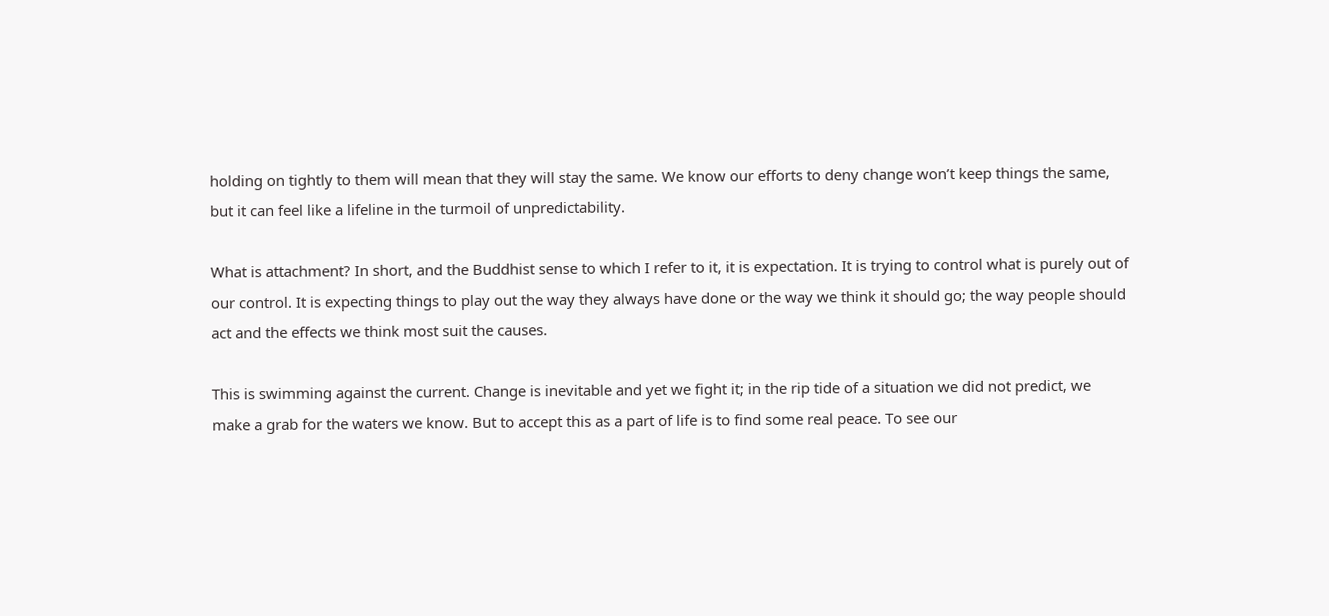holding on tightly to them will mean that they will stay the same. We know our efforts to deny change won’t keep things the same, but it can feel like a lifeline in the turmoil of unpredictability.

What is attachment? In short, and the Buddhist sense to which I refer to it, it is expectation. It is trying to control what is purely out of our control. It is expecting things to play out the way they always have done or the way we think it should go; the way people should act and the effects we think most suit the causes.

This is swimming against the current. Change is inevitable and yet we fight it; in the rip tide of a situation we did not predict, we make a grab for the waters we know. But to accept this as a part of life is to find some real peace. To see our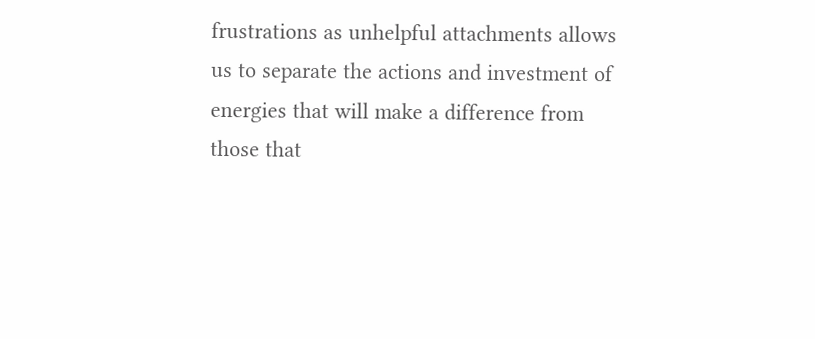frustrations as unhelpful attachments allows us to separate the actions and investment of energies that will make a difference from those that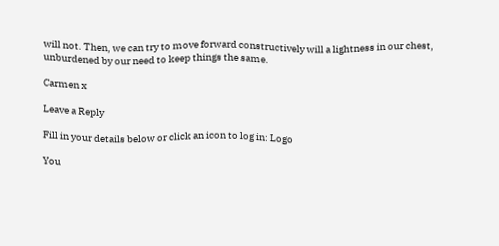will not. Then, we can try to move forward constructively will a lightness in our chest, unburdened by our need to keep things the same.

Carmen x

Leave a Reply

Fill in your details below or click an icon to log in: Logo

You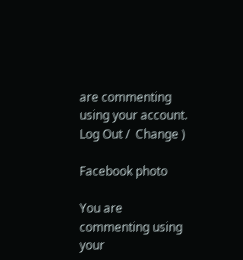are commenting using your account. Log Out /  Change )

Facebook photo

You are commenting using your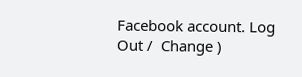Facebook account. Log Out /  Change )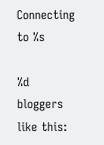Connecting to %s

%d bloggers like this: